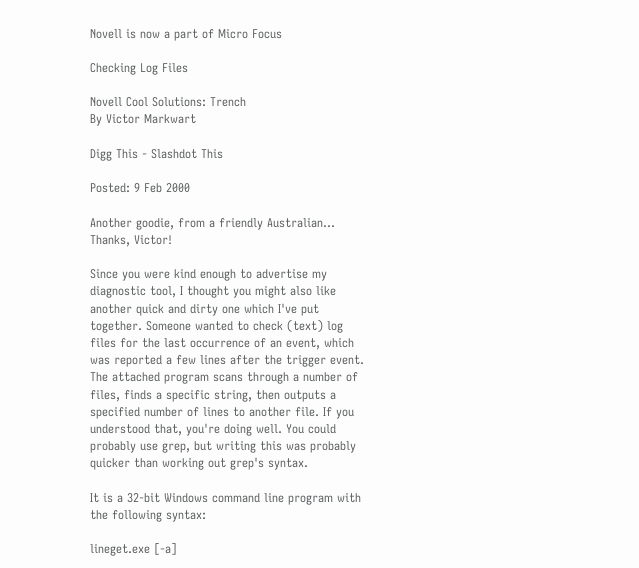Novell is now a part of Micro Focus

Checking Log Files

Novell Cool Solutions: Trench
By Victor Markwart

Digg This - Slashdot This

Posted: 9 Feb 2000

Another goodie, from a friendly Australian... Thanks, Victor!

Since you were kind enough to advertise my diagnostic tool, I thought you might also like another quick and dirty one which I've put together. Someone wanted to check (text) log files for the last occurrence of an event, which was reported a few lines after the trigger event. The attached program scans through a number of files, finds a specific string, then outputs a specified number of lines to another file. If you understood that, you're doing well. You could probably use grep, but writing this was probably quicker than working out grep's syntax.

It is a 32-bit Windows command line program with the following syntax:

lineget.exe [-a]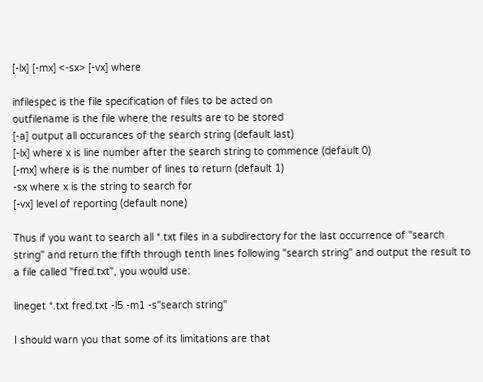[-lx] [-mx] <-sx> [-vx] where

infilespec is the file specification of files to be acted on
outfilename is the file where the results are to be stored
[-a] output all occurances of the search string (default last)
[-lx] where x is line number after the search string to commence (default 0)
[-mx] where is is the number of lines to return (default 1)
-sx where x is the string to search for
[-vx] level of reporting (default none)

Thus if you want to search all *.txt files in a subdirectory for the last occurrence of "search string" and return the fifth through tenth lines following "search string" and output the result to a file called "fred.txt", you would use:

lineget *.txt fred.txt -l5 -m1 -s"search string"

I should warn you that some of its limitations are that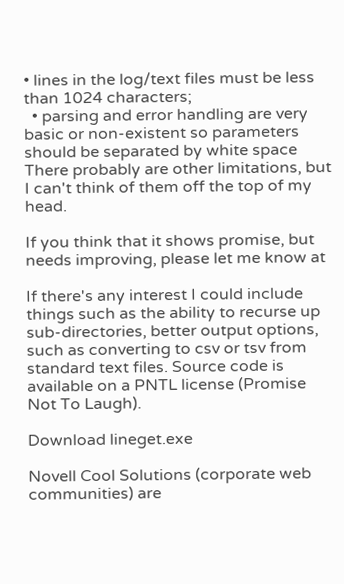• lines in the log/text files must be less than 1024 characters;
  • parsing and error handling are very basic or non-existent so parameters should be separated by white space
There probably are other limitations, but I can't think of them off the top of my head.

If you think that it shows promise, but needs improving, please let me know at

If there's any interest I could include things such as the ability to recurse up sub-directories, better output options, such as converting to csv or tsv from standard text files. Source code is available on a PNTL license (Promise Not To Laugh).

Download lineget.exe

Novell Cool Solutions (corporate web communities) are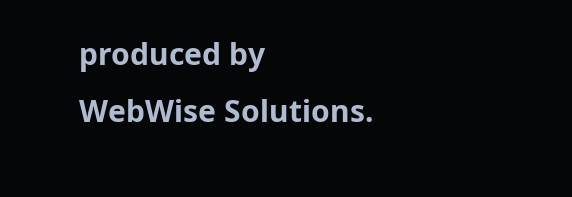produced by WebWise Solutions.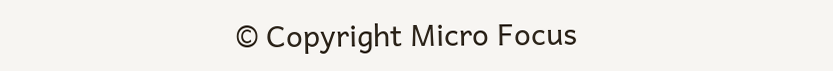© Copyright Micro Focus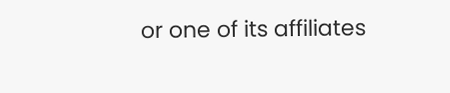or one of its affiliates